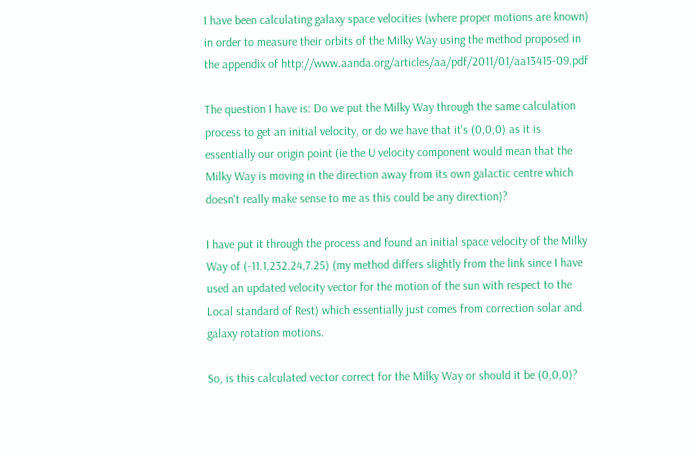I have been calculating galaxy space velocities (where proper motions are known) in order to measure their orbits of the Milky Way using the method proposed in the appendix of http://www.aanda.org/articles/aa/pdf/2011/01/aa13415-09.pdf

The question I have is: Do we put the Milky Way through the same calculation process to get an initial velocity, or do we have that it's (0,0,0) as it is essentially our origin point (ie the U velocity component would mean that the Milky Way is moving in the direction away from its own galactic centre which doesn't really make sense to me as this could be any direction)?

I have put it through the process and found an initial space velocity of the Milky Way of (-11.1,232.24,7.25) (my method differs slightly from the link since I have used an updated velocity vector for the motion of the sun with respect to the Local standard of Rest) which essentially just comes from correction solar and galaxy rotation motions.

So, is this calculated vector correct for the Milky Way or should it be (0,0,0)?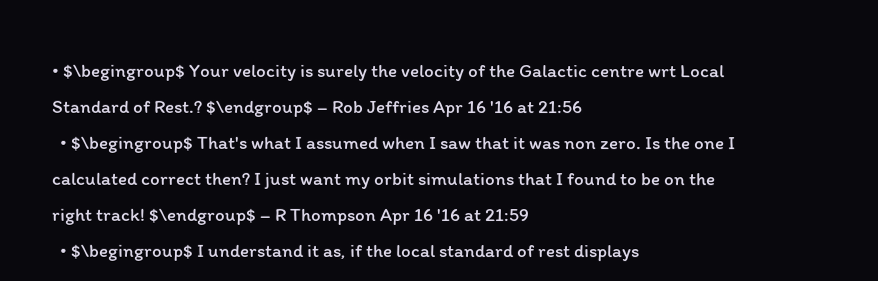• $\begingroup$ Your velocity is surely the velocity of the Galactic centre wrt Local Standard of Rest.? $\endgroup$ – Rob Jeffries Apr 16 '16 at 21:56
  • $\begingroup$ That's what I assumed when I saw that it was non zero. Is the one I calculated correct then? I just want my orbit simulations that I found to be on the right track! $\endgroup$ – R Thompson Apr 16 '16 at 21:59
  • $\begingroup$ I understand it as, if the local standard of rest displays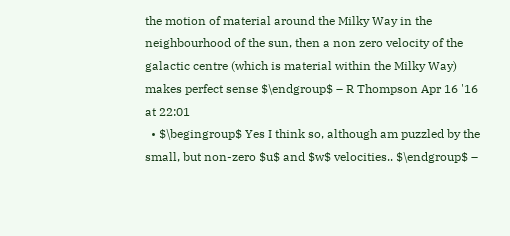the motion of material around the Milky Way in the neighbourhood of the sun, then a non zero velocity of the galactic centre (which is material within the Milky Way) makes perfect sense $\endgroup$ – R Thompson Apr 16 '16 at 22:01
  • $\begingroup$ Yes I think so, although am puzzled by the small, but non-zero $u$ and $w$ velocities.. $\endgroup$ –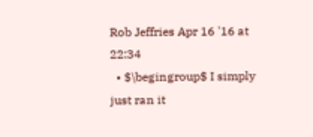Rob Jeffries Apr 16 '16 at 22:34
  • $\begingroup$ I simply just ran it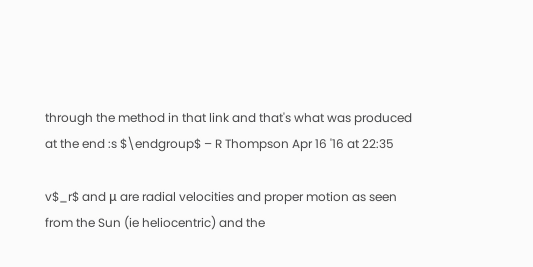through the method in that link and that's what was produced at the end :s $\endgroup$ – R Thompson Apr 16 '16 at 22:35

v$_r$ and μ are radial velocities and proper motion as seen from the Sun (ie heliocentric) and the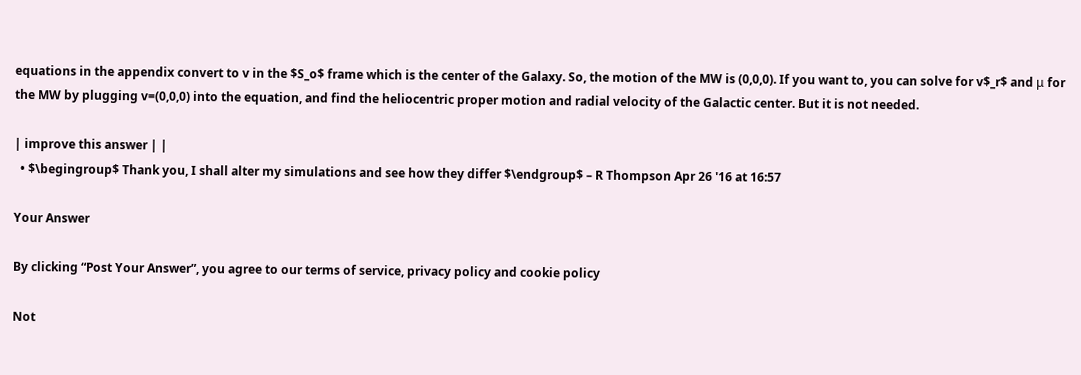equations in the appendix convert to v in the $S_o$ frame which is the center of the Galaxy. So, the motion of the MW is (0,0,0). If you want to, you can solve for v$_r$ and μ for the MW by plugging v=(0,0,0) into the equation, and find the heliocentric proper motion and radial velocity of the Galactic center. But it is not needed.

| improve this answer | |
  • $\begingroup$ Thank you, I shall alter my simulations and see how they differ $\endgroup$ – R Thompson Apr 26 '16 at 16:57

Your Answer

By clicking “Post Your Answer”, you agree to our terms of service, privacy policy and cookie policy

Not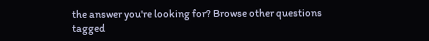the answer you're looking for? Browse other questions tagged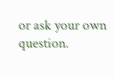or ask your own question.